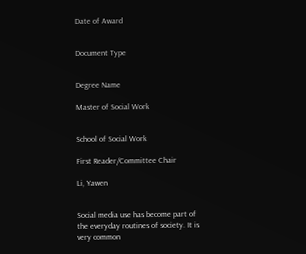Date of Award


Document Type


Degree Name

Master of Social Work


School of Social Work

First Reader/Committee Chair

Li, Yawen


Social media use has become part of the everyday routines of society. It is very common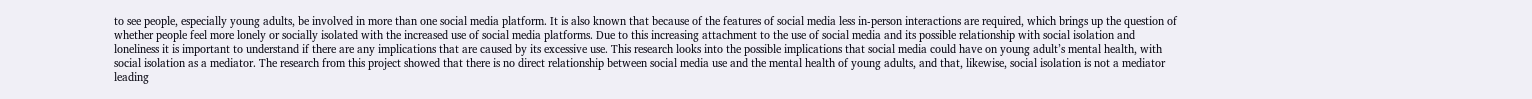to see people, especially young adults, be involved in more than one social media platform. It is also known that because of the features of social media less in-person interactions are required, which brings up the question of whether people feel more lonely or socially isolated with the increased use of social media platforms. Due to this increasing attachment to the use of social media and its possible relationship with social isolation and loneliness it is important to understand if there are any implications that are caused by its excessive use. This research looks into the possible implications that social media could have on young adult’s mental health, with social isolation as a mediator. The research from this project showed that there is no direct relationship between social media use and the mental health of young adults, and that, likewise, social isolation is not a mediator leading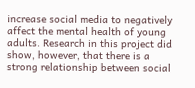increase social media to negatively affect the mental health of young adults. Research in this project did show, however, that there is a strong relationship between social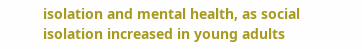isolation and mental health, as social isolation increased in young adults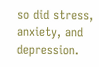so did stress, anxiety, and depression.